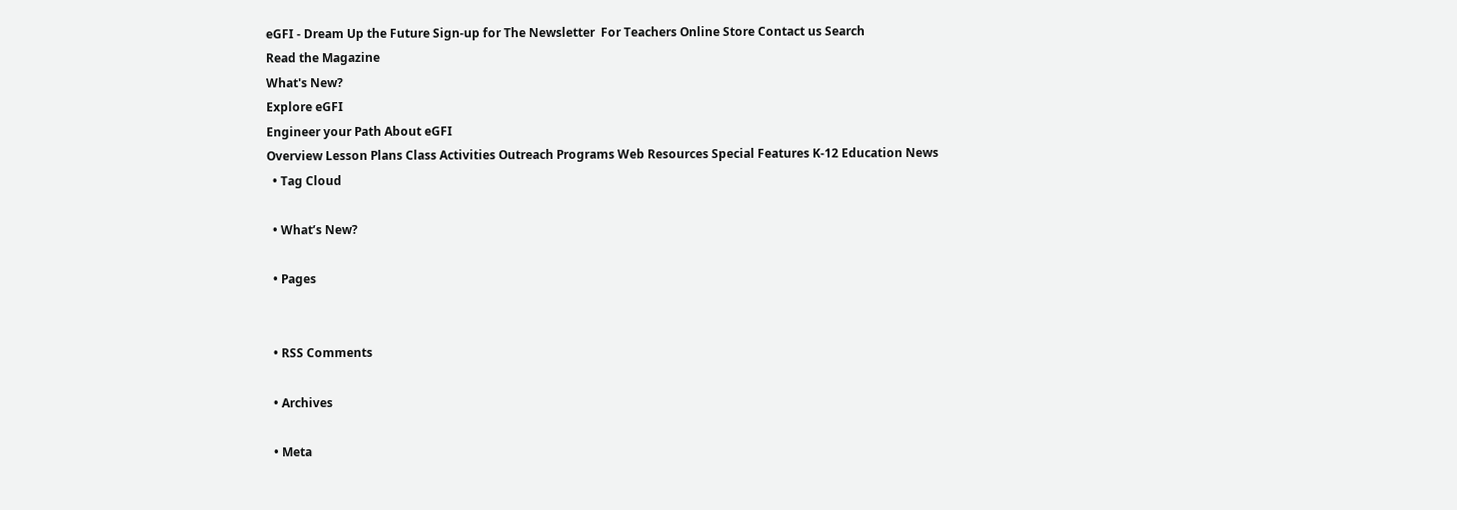eGFI - Dream Up the Future Sign-up for The Newsletter  For Teachers Online Store Contact us Search
Read the Magazine
What's New?
Explore eGFI
Engineer your Path About eGFI
Overview Lesson Plans Class Activities Outreach Programs Web Resources Special Features K-12 Education News
  • Tag Cloud

  • What’s New?

  • Pages


  • RSS Comments

  • Archives

  • Meta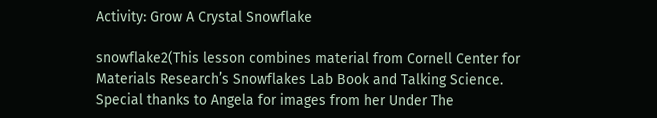Activity: Grow A Crystal Snowflake

snowflake2(This lesson combines material from Cornell Center for Materials Research’s Snowflakes Lab Book and Talking Science. Special thanks to Angela for images from her Under The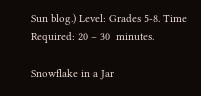Sun blog.) Level: Grades 5-8. Time Required: 20 – 30  minutes.

Snowflake in a Jar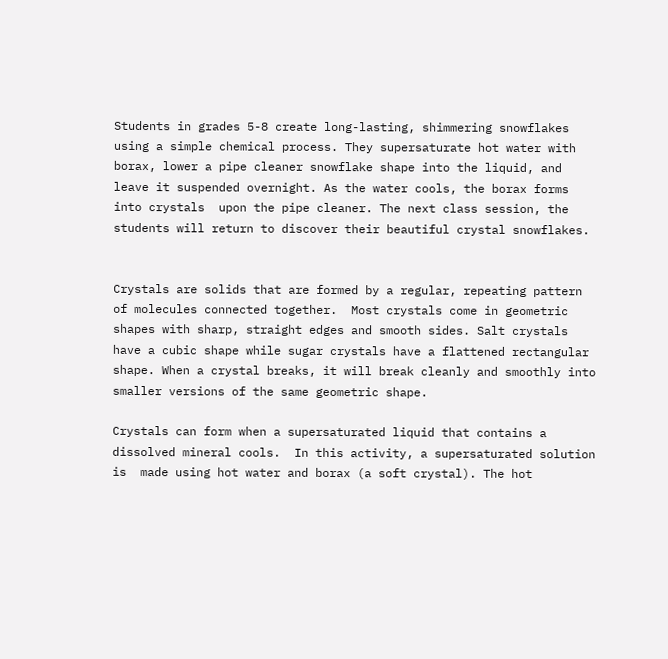Students in grades 5-8 create long-lasting, shimmering snowflakes using a simple chemical process. They supersaturate hot water with borax, lower a pipe cleaner snowflake shape into the liquid, and leave it suspended overnight. As the water cools, the borax forms into crystals  upon the pipe cleaner. The next class session, the students will return to discover their beautiful crystal snowflakes.


Crystals are solids that are formed by a regular, repeating pattern of molecules connected together.  Most crystals come in geometric shapes with sharp, straight edges and smooth sides. Salt crystals have a cubic shape while sugar crystals have a flattened rectangular shape. When a crystal breaks, it will break cleanly and smoothly into smaller versions of the same geometric shape.

Crystals can form when a supersaturated liquid that contains a dissolved mineral cools.  In this activity, a supersaturated solution is  made using hot water and borax (a soft crystal). The hot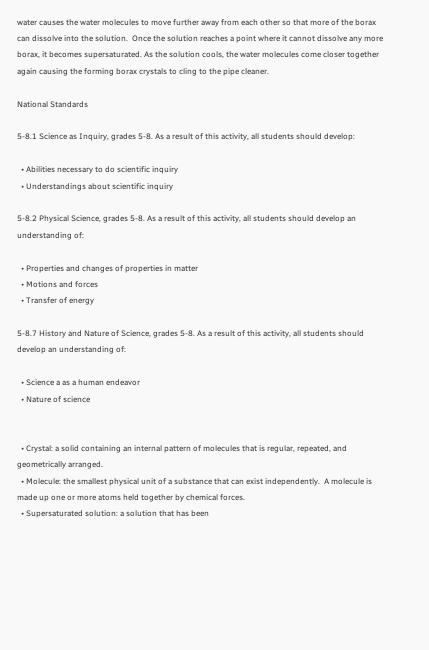water causes the water molecules to move further away from each other so that more of the borax can dissolve into the solution.  Once the solution reaches a point where it cannot dissolve any more borax, it becomes supersaturated. As the solution cools, the water molecules come closer together again causing the forming borax crystals to cling to the pipe cleaner.

National Standards

5-8.1 Science as Inquiry, grades 5-8. As a result of this activity, all students should develop:

  • Abilities necessary to do scientific inquiry
  • Understandings about scientific inquiry

5-8.2 Physical Science, grades 5-8. As a result of this activity, all students should develop an understanding of:

  • Properties and changes of properties in matter
  • Motions and forces
  • Transfer of energy

5-8.7 History and Nature of Science, grades 5-8. As a result of this activity, all students should develop an understanding of:

  • Science a as a human endeavor
  • Nature of science


  • Crystal: a solid containing an internal pattern of molecules that is regular, repeated, and geometrically arranged.
  • Molecule: the smallest physical unit of a substance that can exist independently.  A molecule is made up one or more atoms held together by chemical forces.
  • Supersaturated solution: a solution that has been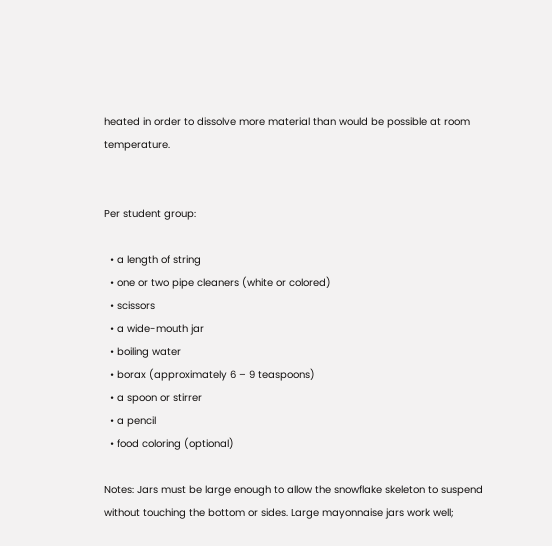heated in order to dissolve more material than would be possible at room temperature.


Per student group:

  • a length of string
  • one or two pipe cleaners (white or colored)
  • scissors
  • a wide-mouth jar
  • boiling water
  • borax (approximately 6 – 9 teaspoons)
  • a spoon or stirrer
  • a pencil
  • food coloring (optional)

Notes: Jars must be large enough to allow the snowflake skeleton to suspend without touching the bottom or sides. Large mayonnaise jars work well;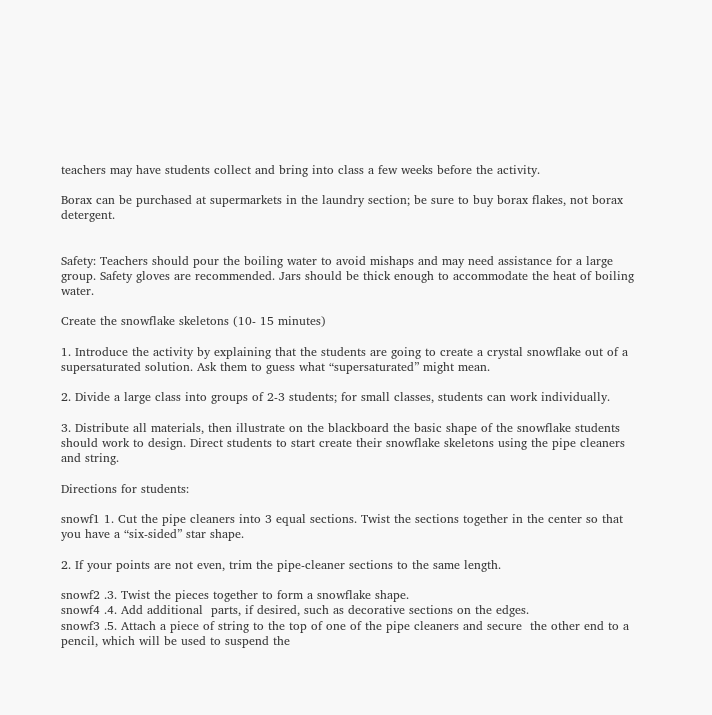teachers may have students collect and bring into class a few weeks before the activity.

Borax can be purchased at supermarkets in the laundry section; be sure to buy borax flakes, not borax detergent.


Safety: Teachers should pour the boiling water to avoid mishaps and may need assistance for a large group. Safety gloves are recommended. Jars should be thick enough to accommodate the heat of boiling water.

Create the snowflake skeletons (10- 15 minutes)

1. Introduce the activity by explaining that the students are going to create a crystal snowflake out of a supersaturated solution. Ask them to guess what “supersaturated” might mean.

2. Divide a large class into groups of 2-3 students; for small classes, students can work individually.

3. Distribute all materials, then illustrate on the blackboard the basic shape of the snowflake students should work to design. Direct students to start create their snowflake skeletons using the pipe cleaners and string.

Directions for students:

snowf1 1. Cut the pipe cleaners into 3 equal sections. Twist the sections together in the center so that you have a “six-sided” star shape.

2. If your points are not even, trim the pipe-cleaner sections to the same length.

snowf2 .3. Twist the pieces together to form a snowflake shape.
snowf4 .4. Add additional  parts, if desired, such as decorative sections on the edges.
snowf3 .5. Attach a piece of string to the top of one of the pipe cleaners and secure  the other end to a pencil, which will be used to suspend the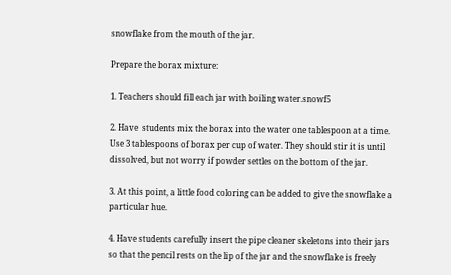snowflake from the mouth of the jar.

Prepare the borax mixture:

1. Teachers should fill each jar with boiling water.snowf5

2. Have  students mix the borax into the water one tablespoon at a time. Use 3 tablespoons of borax per cup of water. They should stir it is until dissolved, but not worry if powder settles on the bottom of the jar.

3. At this point, a little food coloring can be added to give the snowflake a particular hue.

4. Have students carefully insert the pipe cleaner skeletons into their jars so that the pencil rests on the lip of the jar and the snowflake is freely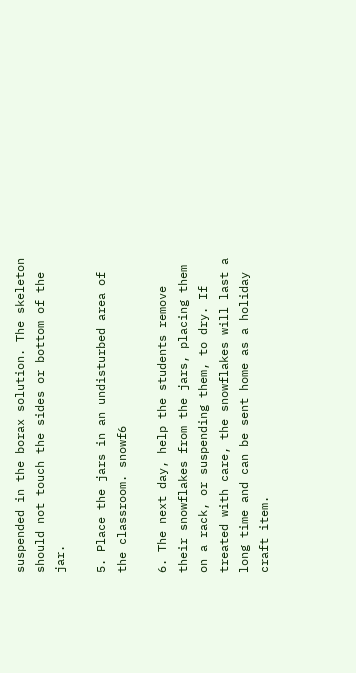suspended in the borax solution. The skeleton should not touch the sides or bottom of the jar.

5. Place the jars in an undisturbed area of the classroom. snowf6

6. The next day, help the students remove their snowflakes from the jars, placing them on a rack, or suspending them, to dry. If treated with care, the snowflakes will last a long time and can be sent home as a holiday craft item.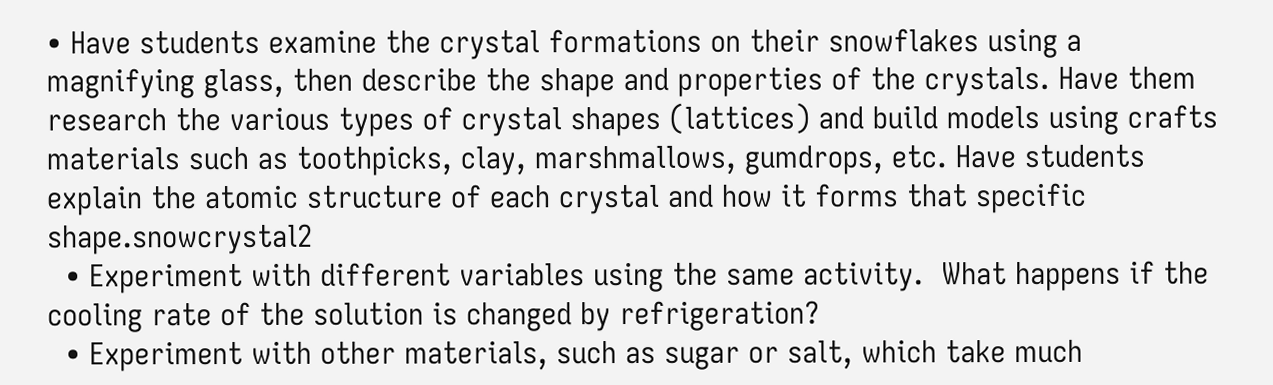• Have students examine the crystal formations on their snowflakes using a magnifying glass, then describe the shape and properties of the crystals. Have them research the various types of crystal shapes (lattices) and build models using crafts materials such as toothpicks, clay, marshmallows, gumdrops, etc. Have students explain the atomic structure of each crystal and how it forms that specific shape.snowcrystal2
  • Experiment with different variables using the same activity.  What happens if the cooling rate of the solution is changed by refrigeration?
  • Experiment with other materials, such as sugar or salt, which take much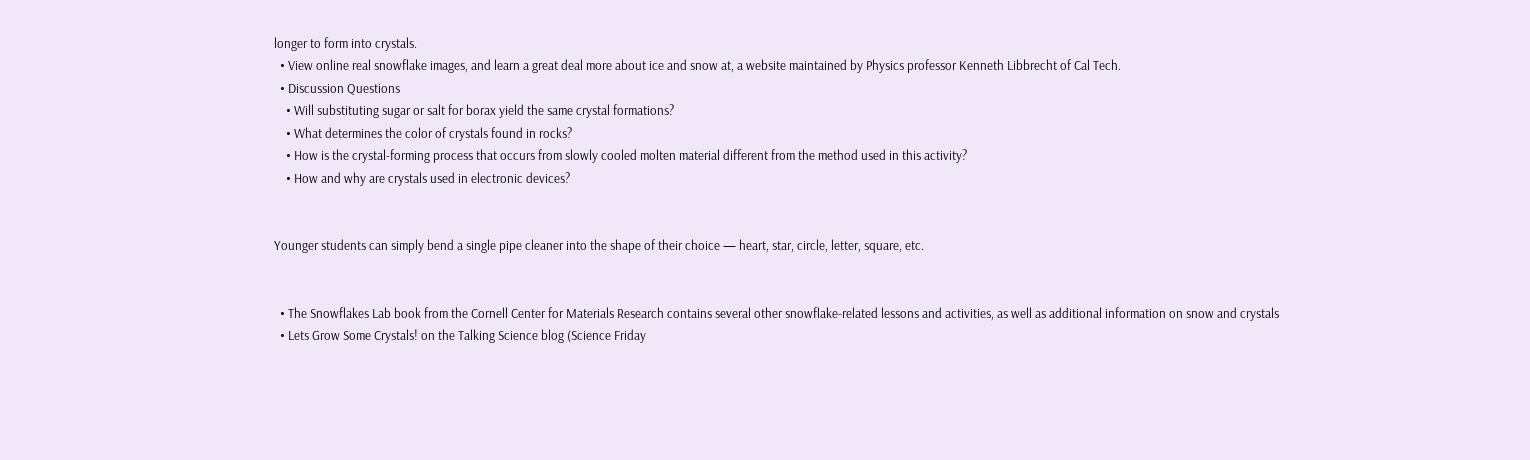longer to form into crystals.
  • View online real snowflake images, and learn a great deal more about ice and snow at, a website maintained by Physics professor Kenneth Libbrecht of Cal Tech.
  • Discussion Questions
    • Will substituting sugar or salt for borax yield the same crystal formations?
    • What determines the color of crystals found in rocks?
    • How is the crystal-forming process that occurs from slowly cooled molten material different from the method used in this activity?
    • How and why are crystals used in electronic devices?


Younger students can simply bend a single pipe cleaner into the shape of their choice — heart, star, circle, letter, square, etc.


  • The Snowflakes Lab book from the Cornell Center for Materials Research contains several other snowflake-related lessons and activities, as well as additional information on snow and crystals
  • Lets Grow Some Crystals! on the Talking Science blog (Science Friday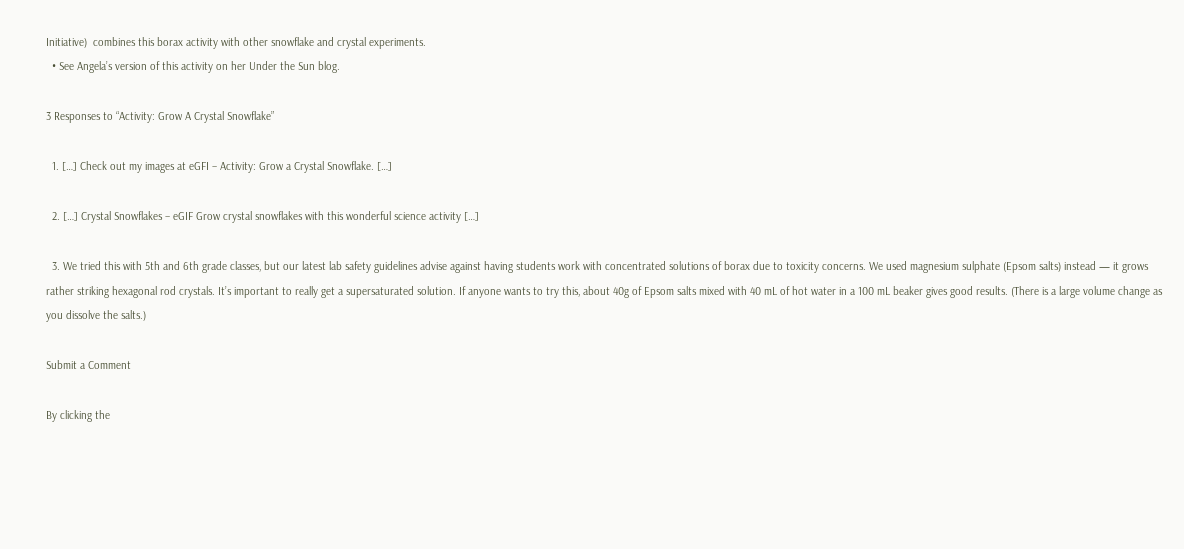Initiative)  combines this borax activity with other snowflake and crystal experiments.
  • See Angela’s version of this activity on her Under the Sun blog.

3 Responses to “Activity: Grow A Crystal Snowflake”

  1. […] Check out my images at eGFI – Activity: Grow a Crystal Snowflake. […]

  2. […] Crystal Snowflakes – eGIF Grow crystal snowflakes with this wonderful science activity […]

  3. We tried this with 5th and 6th grade classes, but our latest lab safety guidelines advise against having students work with concentrated solutions of borax due to toxicity concerns. We used magnesium sulphate (Epsom salts) instead — it grows rather striking hexagonal rod crystals. It’s important to really get a supersaturated solution. If anyone wants to try this, about 40g of Epsom salts mixed with 40 mL of hot water in a 100 mL beaker gives good results. (There is a large volume change as you dissolve the salts.)

Submit a Comment

By clicking the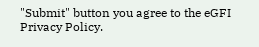"Submit" button you agree to the eGFI Privacy Policy.